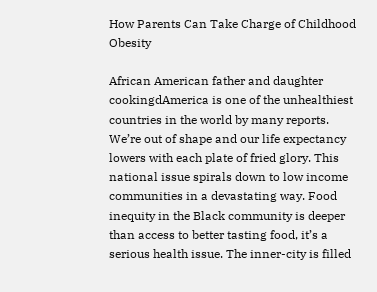How Parents Can Take Charge of Childhood Obesity

African American father and daughter cookingdAmerica is one of the unhealthiest countries in the world by many reports. We’re out of shape and our life expectancy lowers with each plate of fried glory. This national issue spirals down to low income communities in a devastating way. Food inequity in the Black community is deeper than access to better tasting food, it’s a serious health issue. The inner-city is filled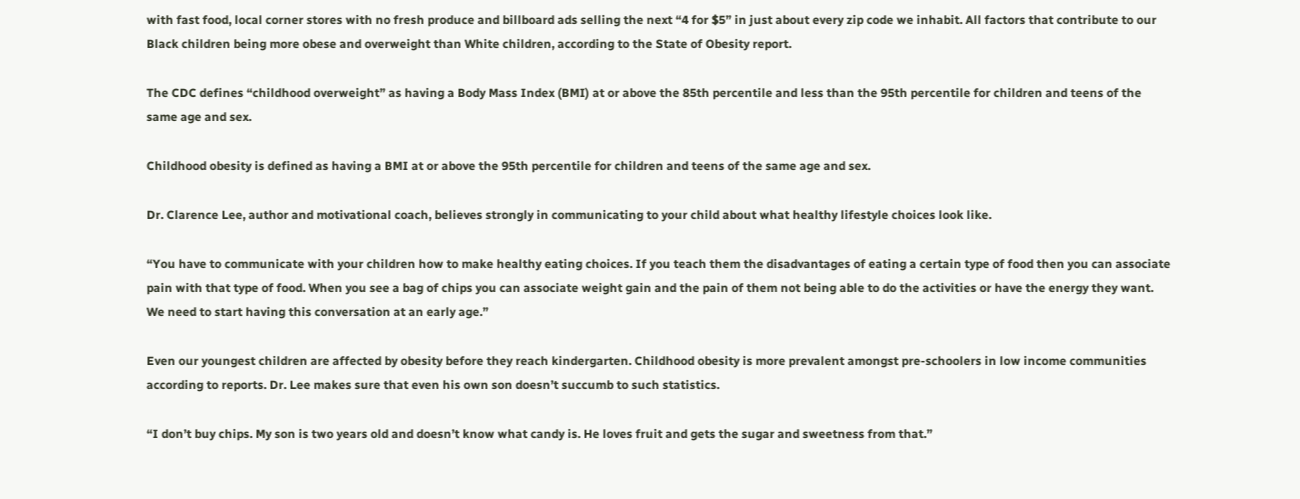with fast food, local corner stores with no fresh produce and billboard ads selling the next “4 for $5” in just about every zip code we inhabit. All factors that contribute to our Black children being more obese and overweight than White children, according to the State of Obesity report.

The CDC defines “childhood overweight” as having a Body Mass Index (BMI) at or above the 85th percentile and less than the 95th percentile for children and teens of the same age and sex.

Childhood obesity is defined as having a BMI at or above the 95th percentile for children and teens of the same age and sex.

Dr. Clarence Lee, author and motivational coach, believes strongly in communicating to your child about what healthy lifestyle choices look like.

“You have to communicate with your children how to make healthy eating choices. If you teach them the disadvantages of eating a certain type of food then you can associate pain with that type of food. When you see a bag of chips you can associate weight gain and the pain of them not being able to do the activities or have the energy they want. We need to start having this conversation at an early age.”

Even our youngest children are affected by obesity before they reach kindergarten. Childhood obesity is more prevalent amongst pre-schoolers in low income communities according to reports. Dr. Lee makes sure that even his own son doesn’t succumb to such statistics.

“I don’t buy chips. My son is two years old and doesn’t know what candy is. He loves fruit and gets the sugar and sweetness from that.”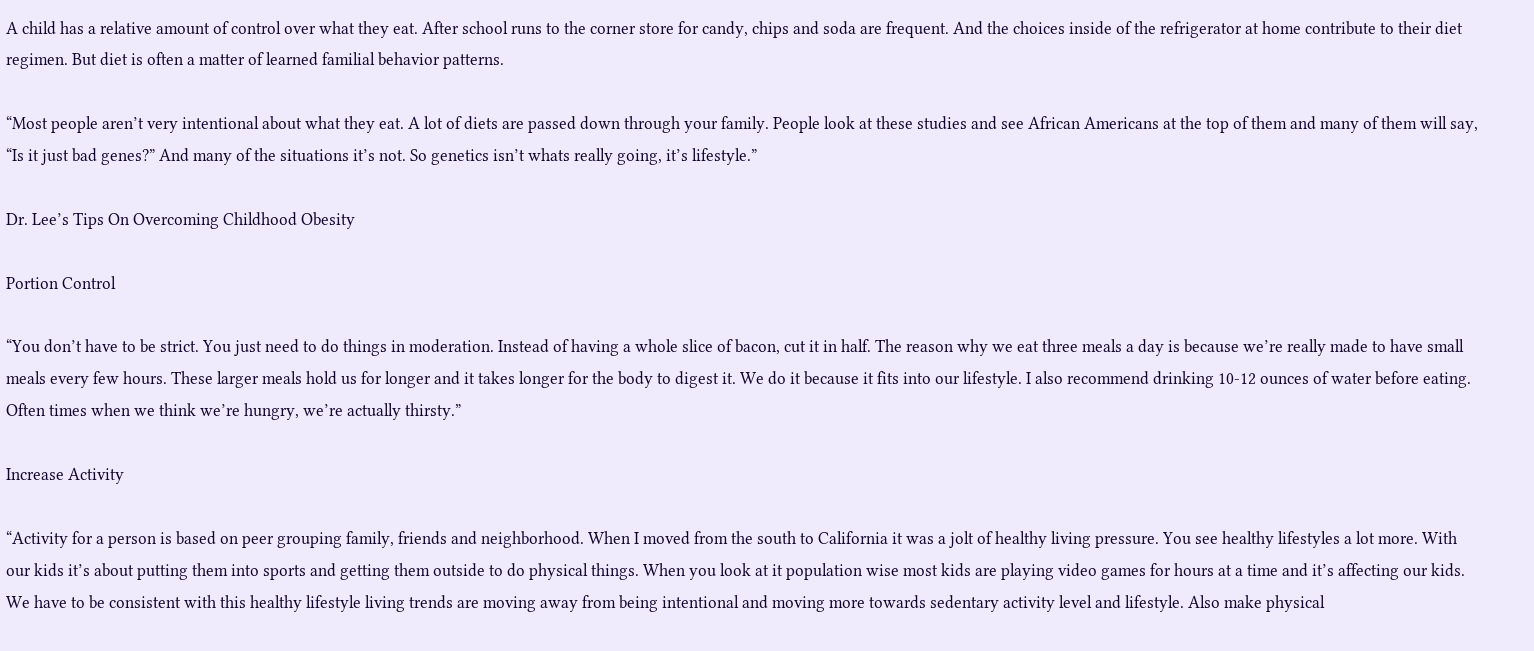A child has a relative amount of control over what they eat. After school runs to the corner store for candy, chips and soda are frequent. And the choices inside of the refrigerator at home contribute to their diet regimen. But diet is often a matter of learned familial behavior patterns.

“Most people aren’t very intentional about what they eat. A lot of diets are passed down through your family. People look at these studies and see African Americans at the top of them and many of them will say, “Is it just bad genes?” And many of the situations it’s not. So genetics isn’t whats really going, it’s lifestyle.”

Dr. Lee’s Tips On Overcoming Childhood Obesity

Portion Control

“You don’t have to be strict. You just need to do things in moderation. Instead of having a whole slice of bacon, cut it in half. The reason why we eat three meals a day is because we’re really made to have small meals every few hours. These larger meals hold us for longer and it takes longer for the body to digest it. We do it because it fits into our lifestyle. I also recommend drinking 10-12 ounces of water before eating. Often times when we think we’re hungry, we’re actually thirsty.”

Increase Activity

“Activity for a person is based on peer grouping family, friends and neighborhood. When I moved from the south to California it was a jolt of healthy living pressure. You see healthy lifestyles a lot more. With our kids it’s about putting them into sports and getting them outside to do physical things. When you look at it population wise most kids are playing video games for hours at a time and it’s affecting our kids. We have to be consistent with this healthy lifestyle living trends are moving away from being intentional and moving more towards sedentary activity level and lifestyle. Also make physical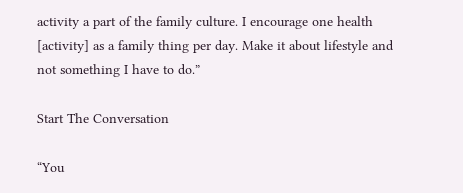activity a part of the family culture. I encourage one health [activity] as a family thing per day. Make it about lifestyle and not something I have to do.”

Start The Conversation

“You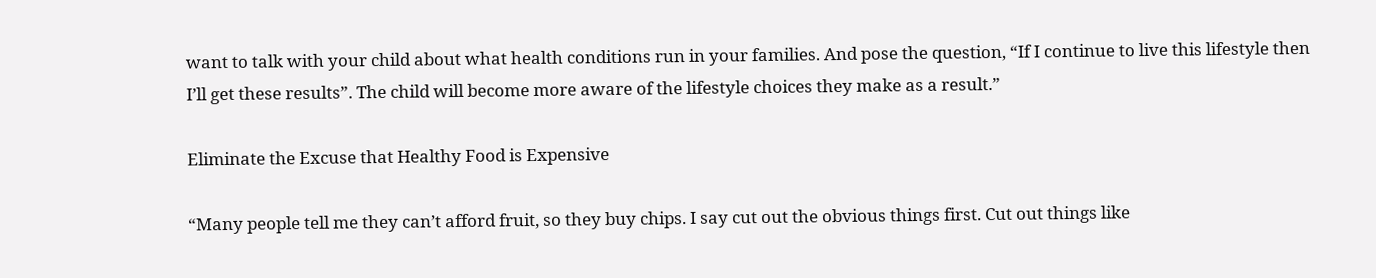want to talk with your child about what health conditions run in your families. And pose the question, “If I continue to live this lifestyle then I’ll get these results”. The child will become more aware of the lifestyle choices they make as a result.”

Eliminate the Excuse that Healthy Food is Expensive

“Many people tell me they can’t afford fruit, so they buy chips. I say cut out the obvious things first. Cut out things like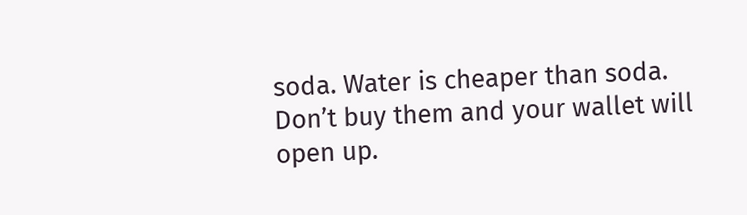soda. Water is cheaper than soda. Don’t buy them and your wallet will open up.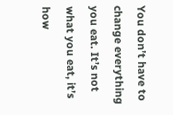You don’t have to change everything you eat. It’s not what you eat, it’s how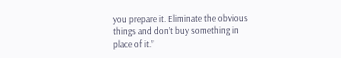you prepare it. Eliminate the obvious things and don’t buy something in place of it.”